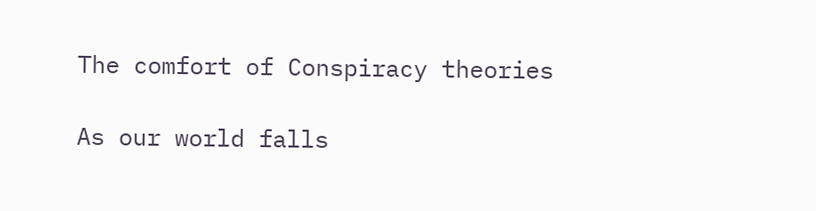The comfort of Conspiracy theories

As our world falls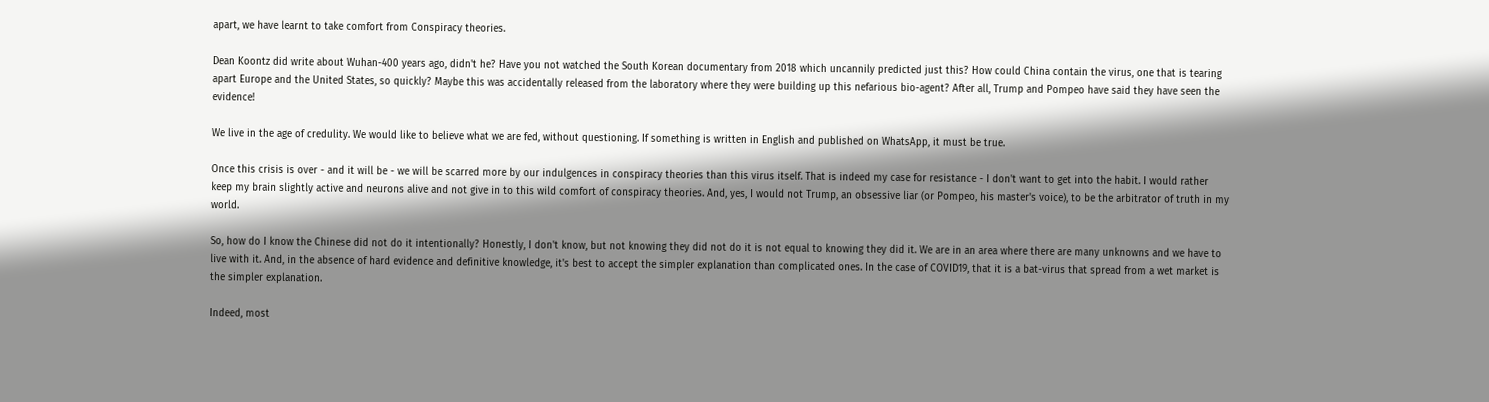apart, we have learnt to take comfort from Conspiracy theories.

Dean Koontz did write about Wuhan-400 years ago, didn't he? Have you not watched the South Korean documentary from 2018 which uncannily predicted just this? How could China contain the virus, one that is tearing apart Europe and the United States, so quickly? Maybe this was accidentally released from the laboratory where they were building up this nefarious bio-agent? After all, Trump and Pompeo have said they have seen the evidence!

We live in the age of credulity. We would like to believe what we are fed, without questioning. If something is written in English and published on WhatsApp, it must be true.

Once this crisis is over - and it will be - we will be scarred more by our indulgences in conspiracy theories than this virus itself. That is indeed my case for resistance - I don't want to get into the habit. I would rather keep my brain slightly active and neurons alive and not give in to this wild comfort of conspiracy theories. And, yes, I would not Trump, an obsessive liar (or Pompeo, his master's voice), to be the arbitrator of truth in my world.

So, how do I know the Chinese did not do it intentionally? Honestly, I don't know, but not knowing they did not do it is not equal to knowing they did it. We are in an area where there are many unknowns and we have to live with it. And, in the absence of hard evidence and definitive knowledge, it's best to accept the simpler explanation than complicated ones. In the case of COVID19, that it is a bat-virus that spread from a wet market is the simpler explanation.

Indeed, most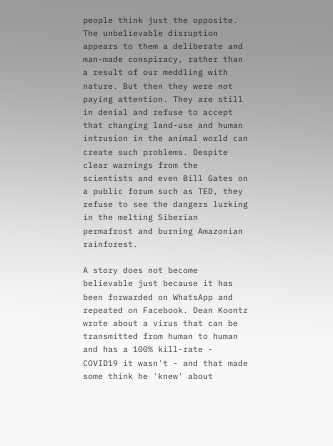people think just the opposite. The unbelievable disruption appears to them a deliberate and man-made conspiracy, rather than a result of our meddling with nature. But then they were not paying attention. They are still in denial and refuse to accept that changing land-use and human intrusion in the animal world can create such problems. Despite clear warnings from the scientists and even Bill Gates on a public forum such as TED, they refuse to see the dangers lurking in the melting Siberian permafrost and burning Amazonian rainforest.

A story does not become believable just because it has been forwarded on WhatsApp and repeated on Facebook. Dean Koontz wrote about a virus that can be transmitted from human to human and has a 100% kill-rate - COVID19 it wasn't - and that made some think he 'knew' about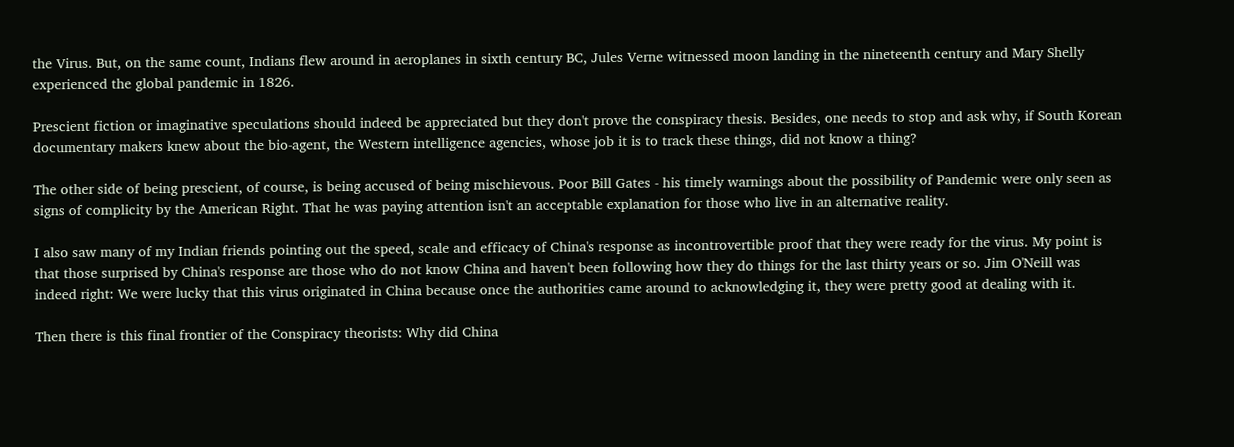the Virus. But, on the same count, Indians flew around in aeroplanes in sixth century BC, Jules Verne witnessed moon landing in the nineteenth century and Mary Shelly experienced the global pandemic in 1826.

Prescient fiction or imaginative speculations should indeed be appreciated but they don't prove the conspiracy thesis. Besides, one needs to stop and ask why, if South Korean documentary makers knew about the bio-agent, the Western intelligence agencies, whose job it is to track these things, did not know a thing?

The other side of being prescient, of course, is being accused of being mischievous. Poor Bill Gates - his timely warnings about the possibility of Pandemic were only seen as signs of complicity by the American Right. That he was paying attention isn't an acceptable explanation for those who live in an alternative reality.

I also saw many of my Indian friends pointing out the speed, scale and efficacy of China's response as incontrovertible proof that they were ready for the virus. My point is that those surprised by China's response are those who do not know China and haven't been following how they do things for the last thirty years or so. Jim O'Neill was indeed right: We were lucky that this virus originated in China because once the authorities came around to acknowledging it, they were pretty good at dealing with it.

Then there is this final frontier of the Conspiracy theorists: Why did China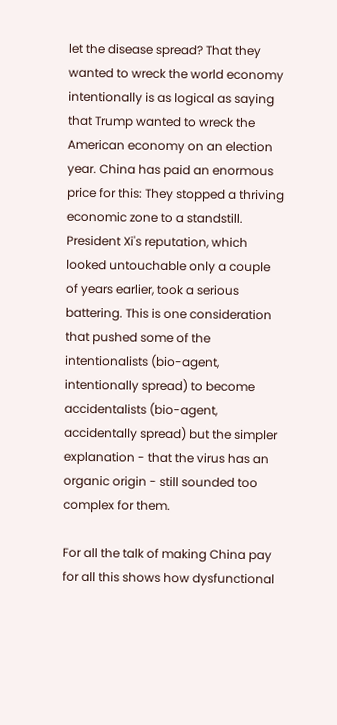let the disease spread? That they wanted to wreck the world economy intentionally is as logical as saying that Trump wanted to wreck the American economy on an election year. China has paid an enormous price for this: They stopped a thriving economic zone to a standstill. President Xi's reputation, which looked untouchable only a couple of years earlier, took a serious battering. This is one consideration that pushed some of the intentionalists (bio-agent, intentionally spread) to become accidentalists (bio-agent, accidentally spread) but the simpler explanation - that the virus has an organic origin - still sounded too complex for them.

For all the talk of making China pay for all this shows how dysfunctional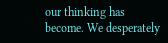our thinking has become. We desperately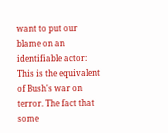want to put our blame on an identifiable actor: This is the equivalent of Bush's war on terror. The fact that some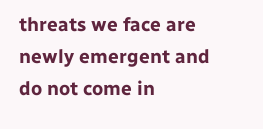threats we face are newly emergent and do not come in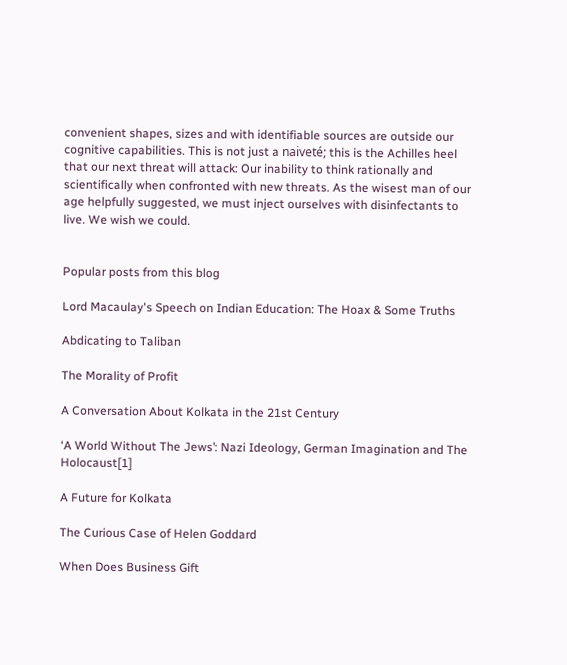convenient shapes, sizes and with identifiable sources are outside our cognitive capabilities. This is not just a naiveté; this is the Achilles heel that our next threat will attack: Our inability to think rationally and scientifically when confronted with new threats. As the wisest man of our age helpfully suggested, we must inject ourselves with disinfectants to live. We wish we could.


Popular posts from this blog

Lord Macaulay's Speech on Indian Education: The Hoax & Some Truths

Abdicating to Taliban

The Morality of Profit

A Conversation About Kolkata in the 21st Century

‘A World Without The Jews’: Nazi Ideology, German Imagination and The Holocaust[1]

A Future for Kolkata

The Curious Case of Helen Goddard

When Does Business Gift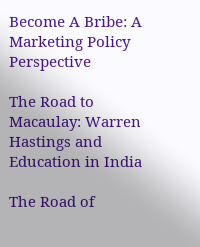Become A Bribe: A Marketing Policy Perspective

The Road to Macaulay: Warren Hastings and Education in India

The Road of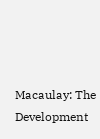Macaulay: The Development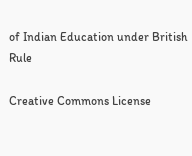of Indian Education under British Rule

Creative Commons License